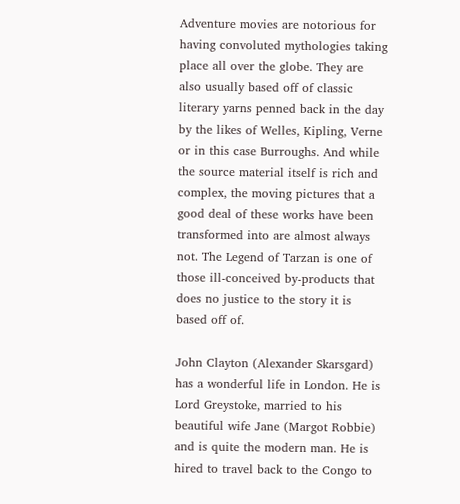Adventure movies are notorious for having convoluted mythologies taking place all over the globe. They are also usually based off of classic literary yarns penned back in the day by the likes of Welles, Kipling, Verne or in this case Burroughs. And while the source material itself is rich and complex, the moving pictures that a good deal of these works have been transformed into are almost always not. The Legend of Tarzan is one of those ill-conceived by-products that does no justice to the story it is based off of.

John Clayton (Alexander Skarsgard) has a wonderful life in London. He is Lord Greystoke, married to his beautiful wife Jane (Margot Robbie) and is quite the modern man. He is hired to travel back to the Congo to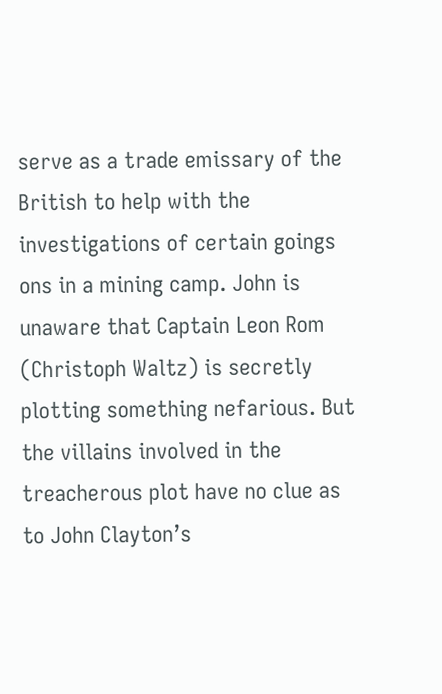serve as a trade emissary of the British to help with the investigations of certain goings ons in a mining camp. John is unaware that Captain Leon Rom (Christoph Waltz) is secretly plotting something nefarious. But the villains involved in the treacherous plot have no clue as to John Clayton’s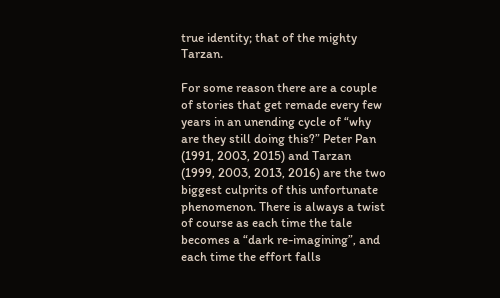true identity; that of the mighty Tarzan.

For some reason there are a couple of stories that get remade every few years in an unending cycle of “why are they still doing this?” Peter Pan (1991, 2003, 2015) and Tarzan (1999, 2003, 2013, 2016) are the two biggest culprits of this unfortunate phenomenon. There is always a twist of course as each time the tale becomes a “dark re-imagining”, and each time the effort falls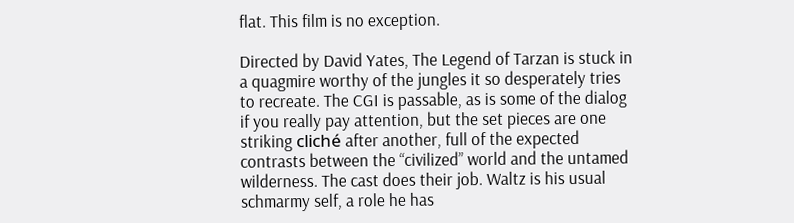flat. This film is no exception.

Directed by David Yates, The Legend of Tarzan is stuck in a quagmire worthy of the jungles it so desperately tries to recreate. The CGI is passable, as is some of the dialog if you really pay attention, but the set pieces are one striking cliché after another, full of the expected contrasts between the “civilized” world and the untamed wilderness. The cast does their job. Waltz is his usual schmarmy self, a role he has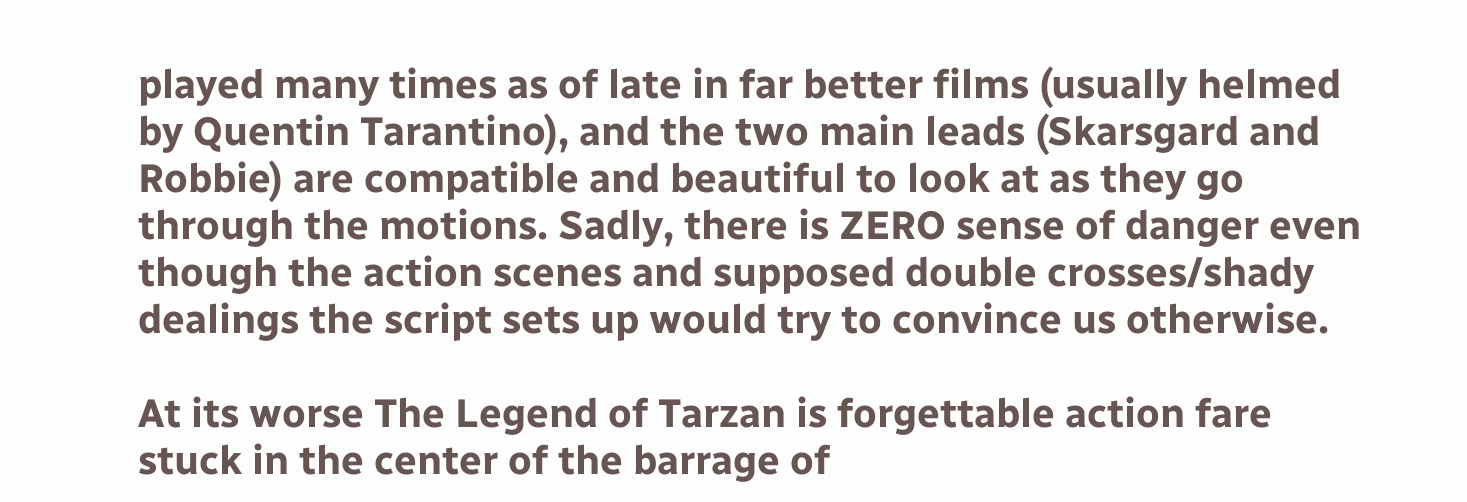played many times as of late in far better films (usually helmed by Quentin Tarantino), and the two main leads (Skarsgard and Robbie) are compatible and beautiful to look at as they go through the motions. Sadly, there is ZERO sense of danger even though the action scenes and supposed double crosses/shady dealings the script sets up would try to convince us otherwise.

At its worse The Legend of Tarzan is forgettable action fare stuck in the center of the barrage of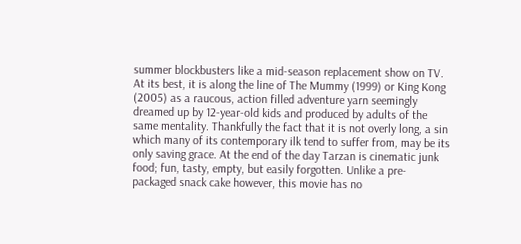summer blockbusters like a mid-season replacement show on TV. At its best, it is along the line of The Mummy (1999) or King Kong (2005) as a raucous, action filled adventure yarn seemingly dreamed up by 12-year-old kids and produced by adults of the same mentality. Thankfully the fact that it is not overly long, a sin which many of its contemporary ilk tend to suffer from, may be its only saving grace. At the end of the day Tarzan is cinematic junk food; fun, tasty, empty, but easily forgotten. Unlike a pre-packaged snack cake however, this movie has no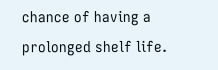chance of having a prolonged shelf life.